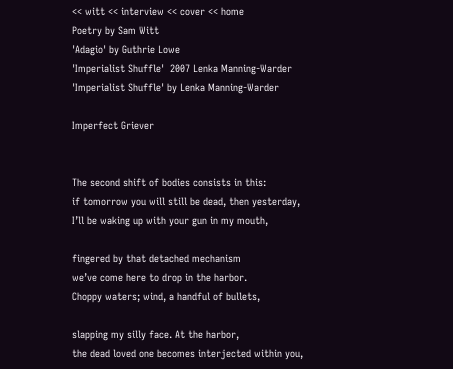<< witt << interview << cover << home
Poetry by Sam Witt
'Adagio' by Guthrie Lowe
'Imperialist Shuffle'  2007 Lenka Manning-Warder
'Imperialist Shuffle' by Lenka Manning-Warder

Imperfect Griever


The second shift of bodies consists in this:
if tomorrow you will still be dead, then yesterday,
I’ll be waking up with your gun in my mouth,

fingered by that detached mechanism
we’ve come here to drop in the harbor.
Choppy waters; wind, a handful of bullets,

slapping my silly face. At the harbor,
the dead loved one becomes interjected within you,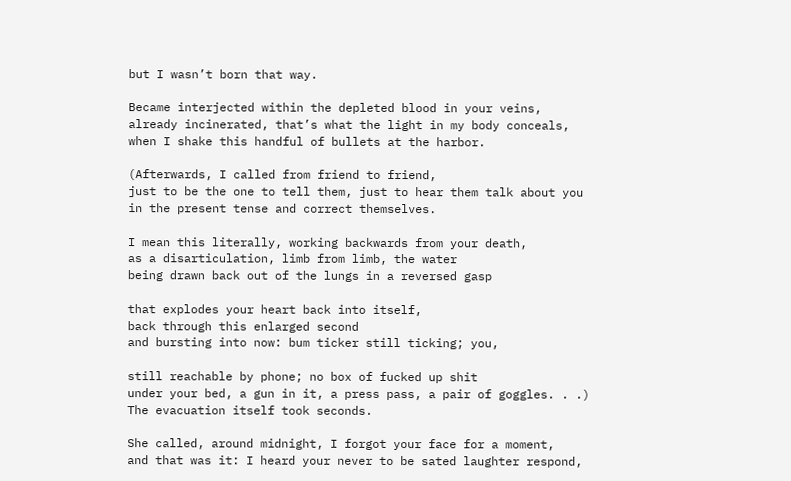but I wasn’t born that way.

Became interjected within the depleted blood in your veins,
already incinerated, that’s what the light in my body conceals,
when I shake this handful of bullets at the harbor.

(Afterwards, I called from friend to friend,
just to be the one to tell them, just to hear them talk about you
in the present tense and correct themselves.

I mean this literally, working backwards from your death,
as a disarticulation, limb from limb, the water
being drawn back out of the lungs in a reversed gasp

that explodes your heart back into itself,
back through this enlarged second
and bursting into now: bum ticker still ticking; you,

still reachable by phone; no box of fucked up shit
under your bed, a gun in it, a press pass, a pair of goggles. . .)
The evacuation itself took seconds.

She called, around midnight, I forgot your face for a moment,
and that was it: I heard your never to be sated laughter respond,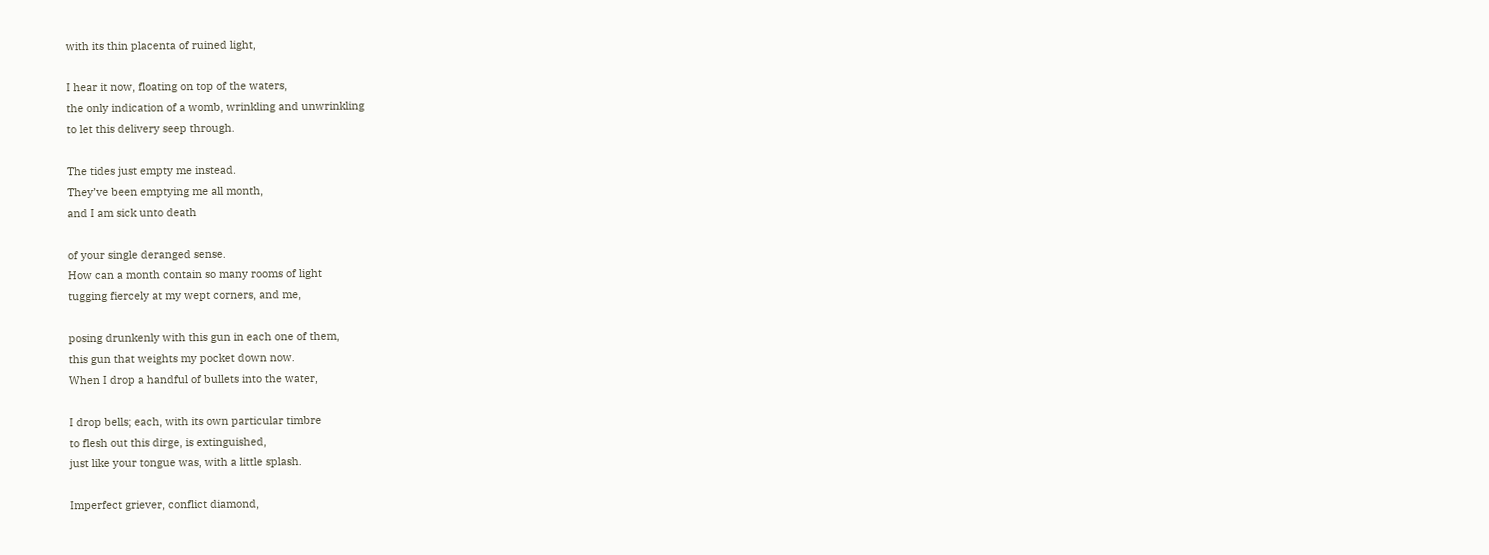with its thin placenta of ruined light,

I hear it now, floating on top of the waters,
the only indication of a womb, wrinkling and unwrinkling
to let this delivery seep through.

The tides just empty me instead.
They’ve been emptying me all month,
and I am sick unto death

of your single deranged sense.
How can a month contain so many rooms of light
tugging fiercely at my wept corners, and me,

posing drunkenly with this gun in each one of them,
this gun that weights my pocket down now.
When I drop a handful of bullets into the water,

I drop bells; each, with its own particular timbre
to flesh out this dirge, is extinguished,
just like your tongue was, with a little splash.

Imperfect griever, conflict diamond,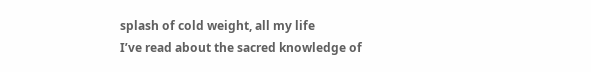splash of cold weight, all my life
I’ve read about the sacred knowledge of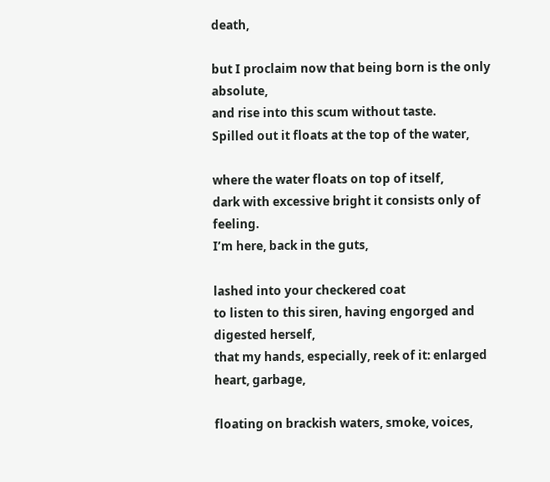death,

but I proclaim now that being born is the only absolute,
and rise into this scum without taste.
Spilled out it floats at the top of the water,

where the water floats on top of itself,
dark with excessive bright it consists only of feeling.
I’m here, back in the guts,

lashed into your checkered coat
to listen to this siren, having engorged and digested herself,
that my hands, especially, reek of it: enlarged heart, garbage,

floating on brackish waters, smoke, voices,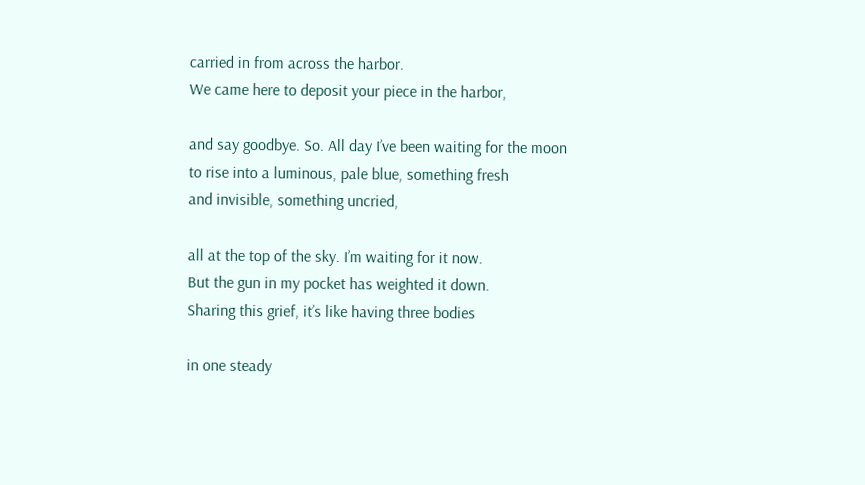carried in from across the harbor.
We came here to deposit your piece in the harbor,

and say goodbye. So. All day I’ve been waiting for the moon
to rise into a luminous, pale blue, something fresh
and invisible, something uncried,

all at the top of the sky. I’m waiting for it now.
But the gun in my pocket has weighted it down.
Sharing this grief, it’s like having three bodies

in one steady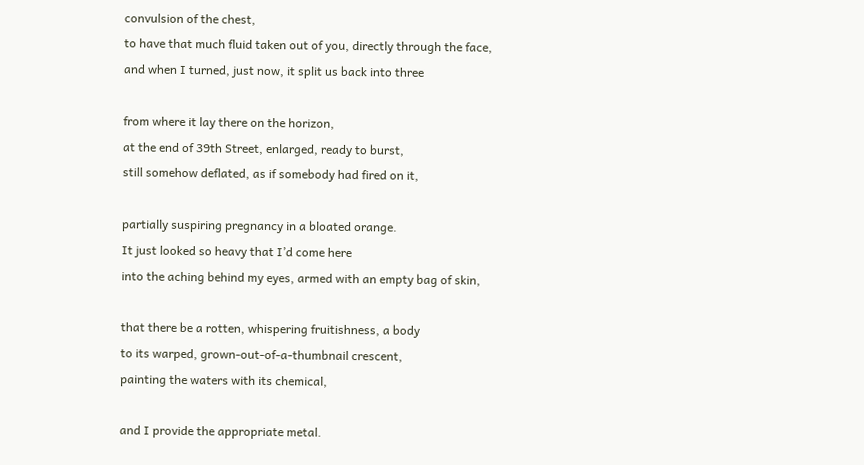convulsion of the chest,
to have that much fluid taken out of you, directly through the face,
and when I turned, just now, it split us back into three

from where it lay there on the horizon,
at the end of 39th Street, enlarged, ready to burst,
still somehow deflated, as if somebody had fired on it,

partially suspiring pregnancy in a bloated orange.
It just looked so heavy that I’d come here
into the aching behind my eyes, armed with an empty bag of skin,

that there be a rotten, whispering fruitishness, a body
to its warped, grown-out-of-a-thumbnail crescent,
painting the waters with its chemical,

and I provide the appropriate metal.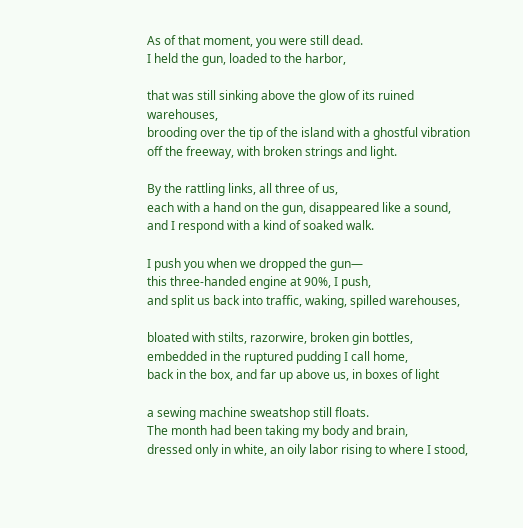As of that moment, you were still dead.
I held the gun, loaded to the harbor,

that was still sinking above the glow of its ruined warehouses,
brooding over the tip of the island with a ghostful vibration
off the freeway, with broken strings and light.

By the rattling links, all three of us,
each with a hand on the gun, disappeared like a sound,
and I respond with a kind of soaked walk.

I push you when we dropped the gun—
this three-handed engine at 90%, I push,
and split us back into traffic, waking, spilled warehouses,

bloated with stilts, razorwire, broken gin bottles,
embedded in the ruptured pudding I call home,
back in the box, and far up above us, in boxes of light

a sewing machine sweatshop still floats.
The month had been taking my body and brain,
dressed only in white, an oily labor rising to where I stood,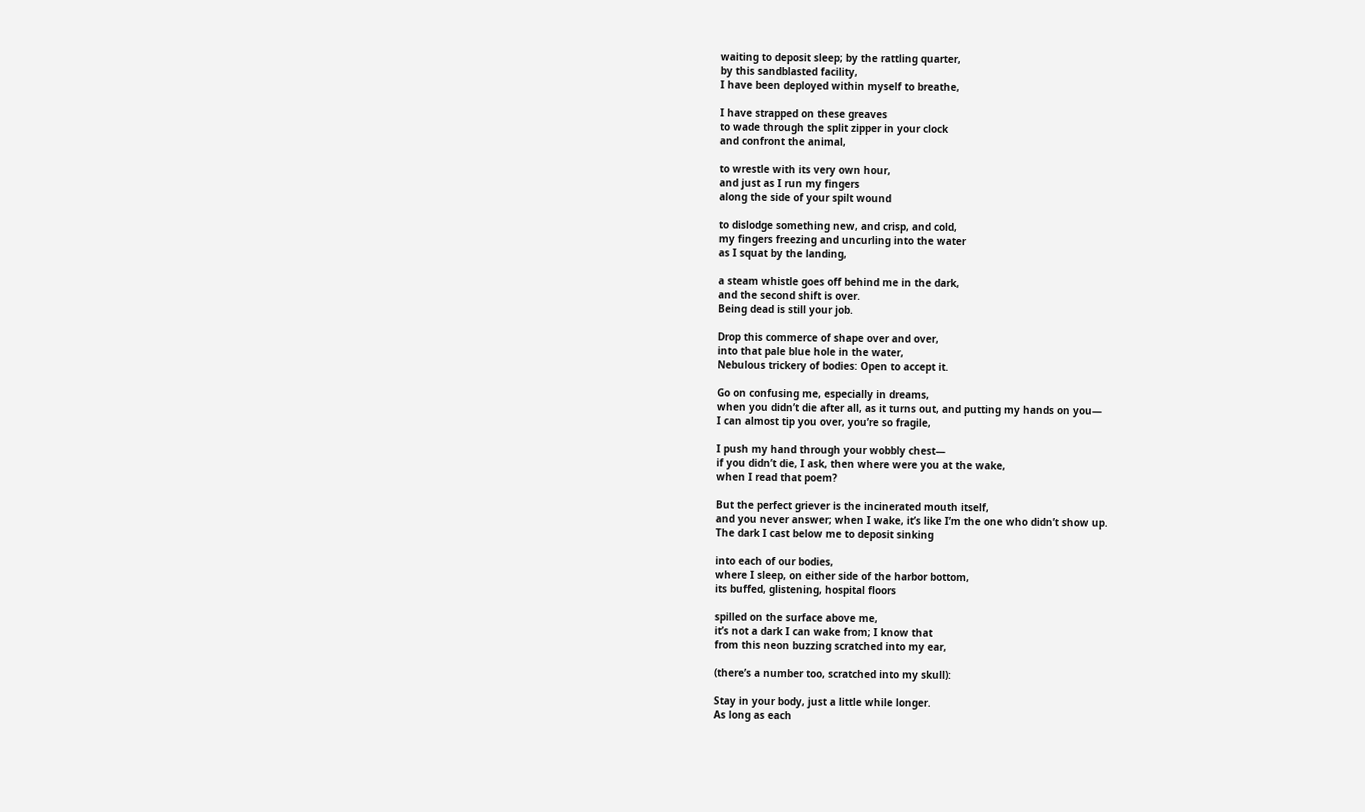waiting to deposit sleep; by the rattling quarter,
by this sandblasted facility,
I have been deployed within myself to breathe,

I have strapped on these greaves
to wade through the split zipper in your clock
and confront the animal,

to wrestle with its very own hour,
and just as I run my fingers
along the side of your spilt wound

to dislodge something new, and crisp, and cold,
my fingers freezing and uncurling into the water
as I squat by the landing,

a steam whistle goes off behind me in the dark,
and the second shift is over.
Being dead is still your job.

Drop this commerce of shape over and over,
into that pale blue hole in the water,
Nebulous trickery of bodies: Open to accept it.

Go on confusing me, especially in dreams,
when you didn’t die after all, as it turns out, and putting my hands on you—
I can almost tip you over, you’re so fragile,

I push my hand through your wobbly chest—
if you didn’t die, I ask, then where were you at the wake,
when I read that poem?

But the perfect griever is the incinerated mouth itself,
and you never answer; when I wake, it’s like I’m the one who didn’t show up.
The dark I cast below me to deposit sinking

into each of our bodies,
where I sleep, on either side of the harbor bottom,
its buffed, glistening, hospital floors

spilled on the surface above me,
it’s not a dark I can wake from; I know that
from this neon buzzing scratched into my ear,

(there’s a number too, scratched into my skull):

Stay in your body, just a little while longer.
As long as each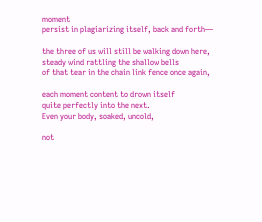moment
persist in plagiarizing itself, back and forth—

the three of us will still be walking down here,
steady wind rattling the shallow bells
of that tear in the chain link fence once again,

each moment content to drown itself
quite perfectly into the next.
Even your body, soaked, uncold,

not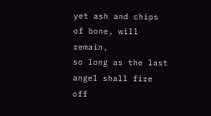yet ash and chips of bone, will remain,
so long as the last angel shall fire off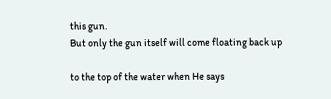this gun.
But only the gun itself will come floating back up

to the top of the water when He says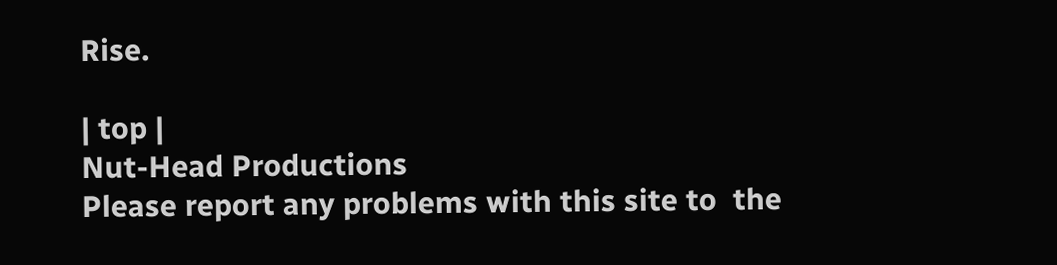Rise.

| top |
Nut-Head Productions
Please report any problems with this site to  the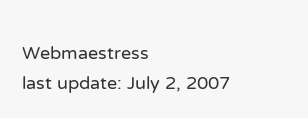Webmaestress
last update: July 2, 2007